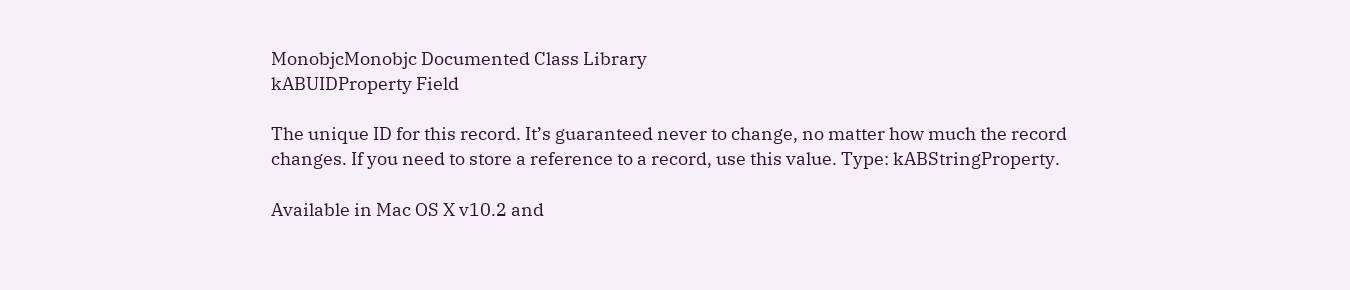MonobjcMonobjc Documented Class Library
kABUIDProperty Field

The unique ID for this record. It’s guaranteed never to change, no matter how much the record changes. If you need to store a reference to a record, use this value. Type: kABStringProperty.

Available in Mac OS X v10.2 and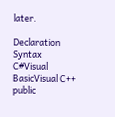later.

Declaration Syntax
C#Visual BasicVisual C++
public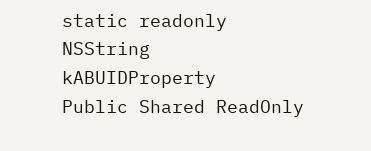static readonly NSString kABUIDProperty
Public Shared ReadOnly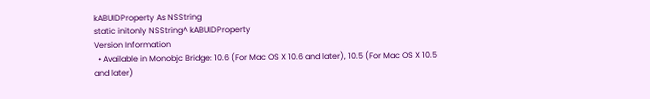kABUIDProperty As NSString
static initonly NSString^ kABUIDProperty
Version Information
  • Available in Monobjc Bridge: 10.6 (For Mac OS X 10.6 and later), 10.5 (For Mac OS X 10.5 and later)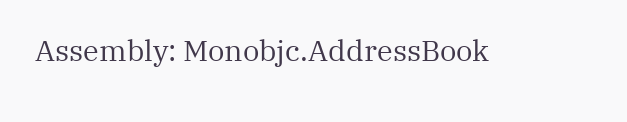Assembly: Monobjc.AddressBook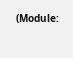(Module: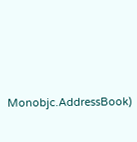Monobjc.AddressBook)